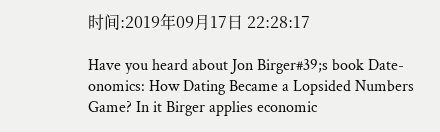时间:2019年09月17日 22:28:17

Have you heard about Jon Birger#39;s book Date-onomics: How Dating Became a Lopsided Numbers Game? In it Birger applies economic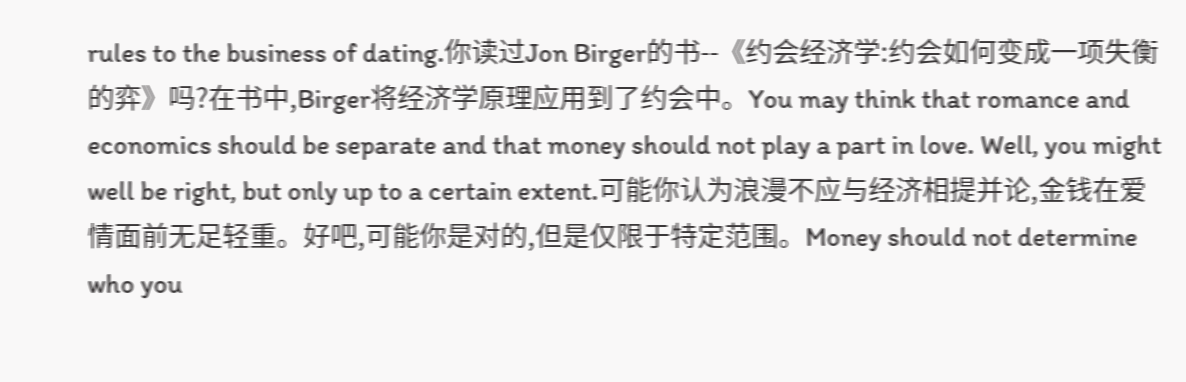rules to the business of dating.你读过Jon Birger的书--《约会经济学:约会如何变成一项失衡的弈》吗?在书中,Birger将经济学原理应用到了约会中。You may think that romance and economics should be separate and that money should not play a part in love. Well, you might well be right, but only up to a certain extent.可能你认为浪漫不应与经济相提并论,金钱在爱情面前无足轻重。好吧,可能你是对的,但是仅限于特定范围。Money should not determine who you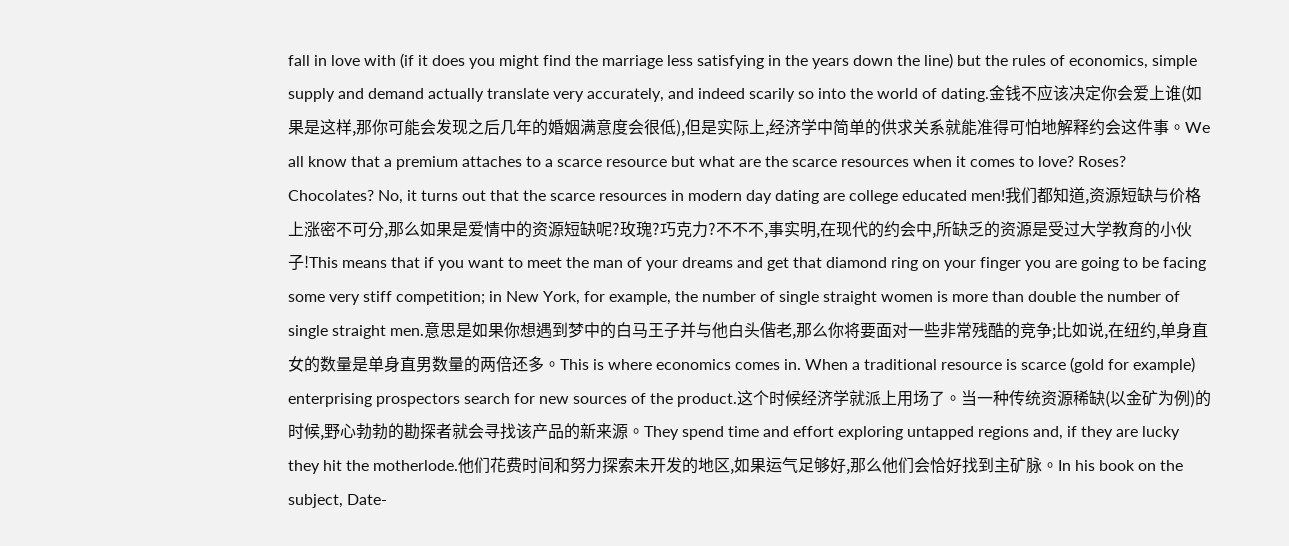fall in love with (if it does you might find the marriage less satisfying in the years down the line) but the rules of economics, simple supply and demand actually translate very accurately, and indeed scarily so into the world of dating.金钱不应该决定你会爱上谁(如果是这样,那你可能会发现之后几年的婚姻满意度会很低),但是实际上,经济学中简单的供求关系就能准得可怕地解释约会这件事。We all know that a premium attaches to a scarce resource but what are the scarce resources when it comes to love? Roses? Chocolates? No, it turns out that the scarce resources in modern day dating are college educated men!我们都知道,资源短缺与价格上涨密不可分,那么如果是爱情中的资源短缺呢?玫瑰?巧克力?不不不,事实明,在现代的约会中,所缺乏的资源是受过大学教育的小伙子!This means that if you want to meet the man of your dreams and get that diamond ring on your finger you are going to be facing some very stiff competition; in New York, for example, the number of single straight women is more than double the number of single straight men.意思是如果你想遇到梦中的白马王子并与他白头偕老,那么你将要面对一些非常残酷的竞争;比如说,在纽约,单身直女的数量是单身直男数量的两倍还多。This is where economics comes in. When a traditional resource is scarce (gold for example) enterprising prospectors search for new sources of the product.这个时候经济学就派上用场了。当一种传统资源稀缺(以金矿为例)的时候,野心勃勃的勘探者就会寻找该产品的新来源。They spend time and effort exploring untapped regions and, if they are lucky they hit the motherlode.他们花费时间和努力探索未开发的地区,如果运气足够好,那么他们会恰好找到主矿脉。In his book on the subject, Date-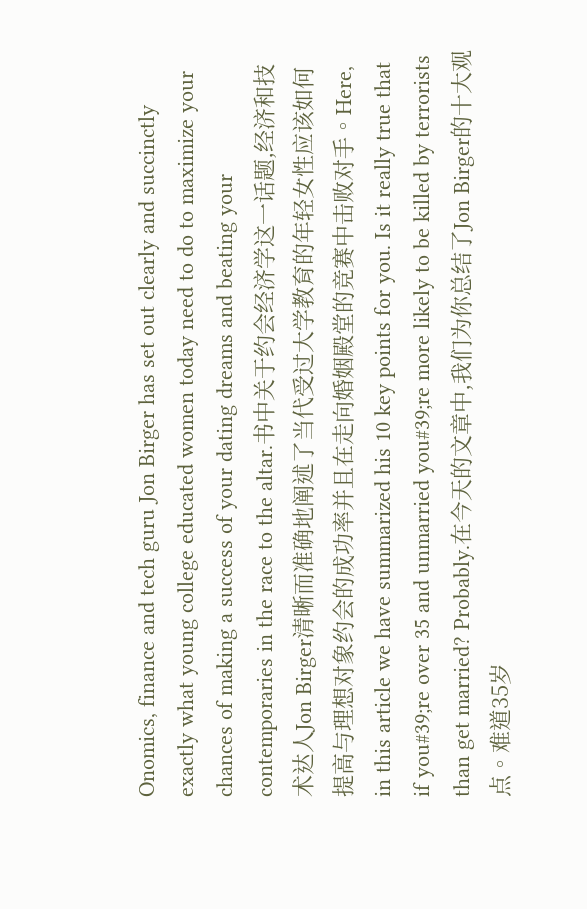Onomics, finance and tech guru Jon Birger has set out clearly and succinctly exactly what young college educated women today need to do to maximize your chances of making a success of your dating dreams and beating your contemporaries in the race to the altar.书中关于约会经济学这一话题,经济和技术达人Jon Birger清晰而准确地阐述了当代受过大学教育的年轻女性应该如何提高与理想对象约会的成功率并且在走向婚姻殿堂的竞赛中击败对手。Here, in this article we have summarized his 10 key points for you. Is it really true that if you#39;re over 35 and unmarried you#39;re more likely to be killed by terrorists than get married? Probably.在今天的文章中,我们为你总结了Jon Birger的十大观点。难道35岁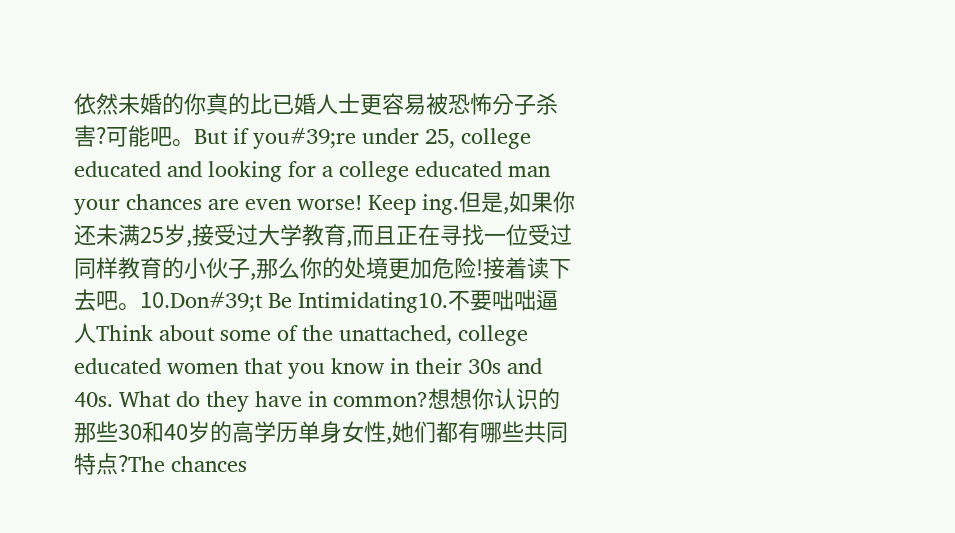依然未婚的你真的比已婚人士更容易被恐怖分子杀害?可能吧。But if you#39;re under 25, college educated and looking for a college educated man your chances are even worse! Keep ing.但是,如果你还未满25岁,接受过大学教育,而且正在寻找一位受过同样教育的小伙子,那么你的处境更加危险!接着读下去吧。10.Don#39;t Be Intimidating10.不要咄咄逼人Think about some of the unattached, college educated women that you know in their 30s and 40s. What do they have in common?想想你认识的那些30和40岁的高学历单身女性,她们都有哪些共同特点?The chances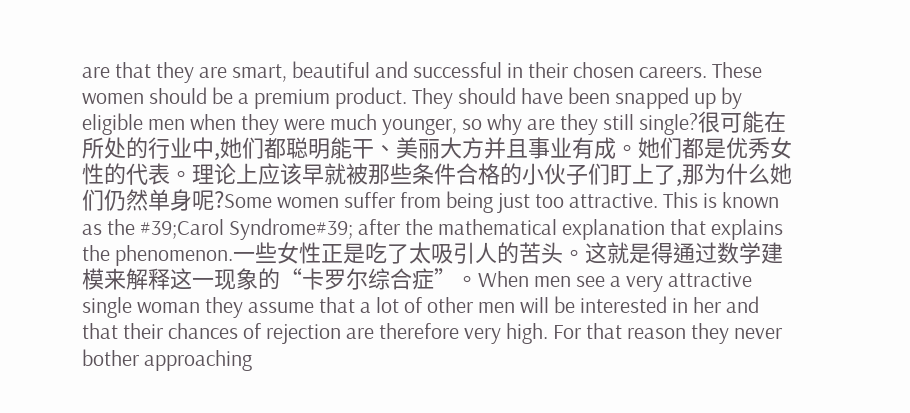are that they are smart, beautiful and successful in their chosen careers. These women should be a premium product. They should have been snapped up by eligible men when they were much younger, so why are they still single?很可能在所处的行业中,她们都聪明能干、美丽大方并且事业有成。她们都是优秀女性的代表。理论上应该早就被那些条件合格的小伙子们盯上了,那为什么她们仍然单身呢?Some women suffer from being just too attractive. This is known as the #39;Carol Syndrome#39; after the mathematical explanation that explains the phenomenon.一些女性正是吃了太吸引人的苦头。这就是得通过数学建模来解释这一现象的“卡罗尔综合症”。When men see a very attractive single woman they assume that a lot of other men will be interested in her and that their chances of rejection are therefore very high. For that reason they never bother approaching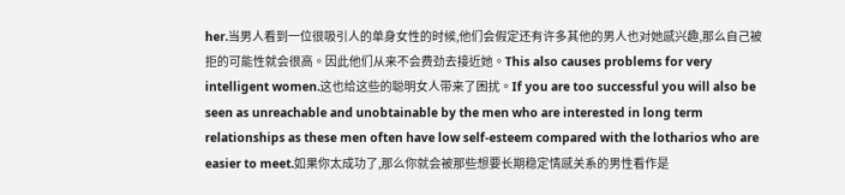her.当男人看到一位很吸引人的单身女性的时候,他们会假定还有许多其他的男人也对她感兴趣,那么自己被拒的可能性就会很高。因此他们从来不会费劲去接近她。This also causes problems for very intelligent women.这也给这些的聪明女人带来了困扰。If you are too successful you will also be seen as unreachable and unobtainable by the men who are interested in long term relationships as these men often have low self-esteem compared with the lotharios who are easier to meet.如果你太成功了,那么你就会被那些想要长期稳定情感关系的男性看作是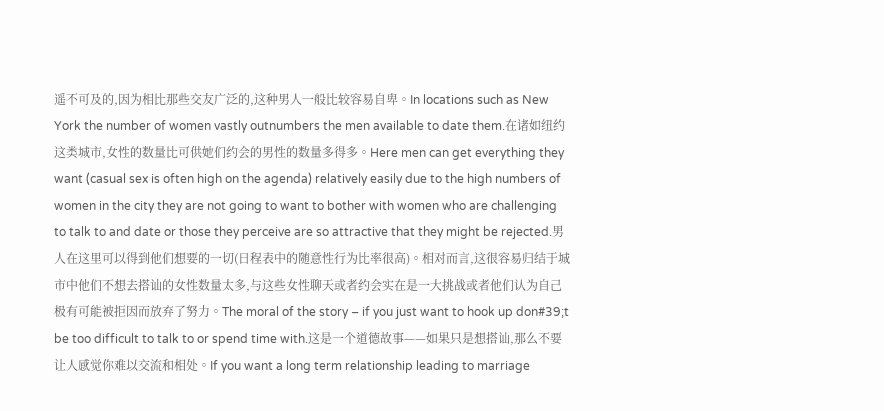遥不可及的,因为相比那些交友广泛的,这种男人一般比较容易自卑。In locations such as New York the number of women vastly outnumbers the men available to date them.在诸如纽约这类城市,女性的数量比可供她们约会的男性的数量多得多。Here men can get everything they want (casual sex is often high on the agenda) relatively easily due to the high numbers of women in the city they are not going to want to bother with women who are challenging to talk to and date or those they perceive are so attractive that they might be rejected.男人在这里可以得到他们想要的一切(日程表中的随意性行为比率很高)。相对而言,这很容易归结于城市中他们不想去搭讪的女性数量太多,与这些女性聊天或者约会实在是一大挑战或者他们认为自己极有可能被拒因而放弃了努力。The moral of the story – if you just want to hook up don#39;t be too difficult to talk to or spend time with.这是一个道德故事——如果只是想搭讪,那么不要让人感觉你难以交流和相处。If you want a long term relationship leading to marriage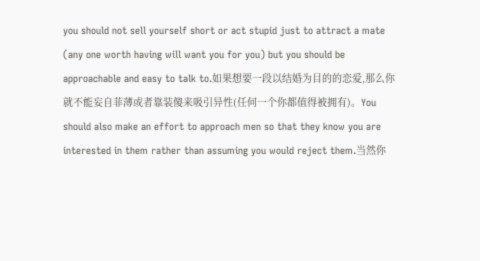you should not sell yourself short or act stupid just to attract a mate (any one worth having will want you for you) but you should be approachable and easy to talk to.如果想要一段以结婚为目的的恋爱,那么你就不能妄自菲薄或者靠装傻来吸引异性(任何一个你都值得被拥有)。You should also make an effort to approach men so that they know you are interested in them rather than assuming you would reject them.当然你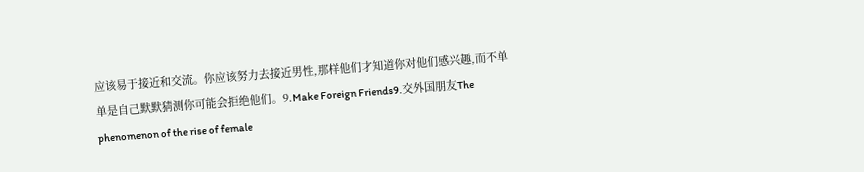应该易于接近和交流。你应该努力去接近男性,那样他们才知道你对他们感兴趣,而不单单是自己默默猜测你可能会拒绝他们。9.Make Foreign Friends9.交外国朋友The phenomenon of the rise of female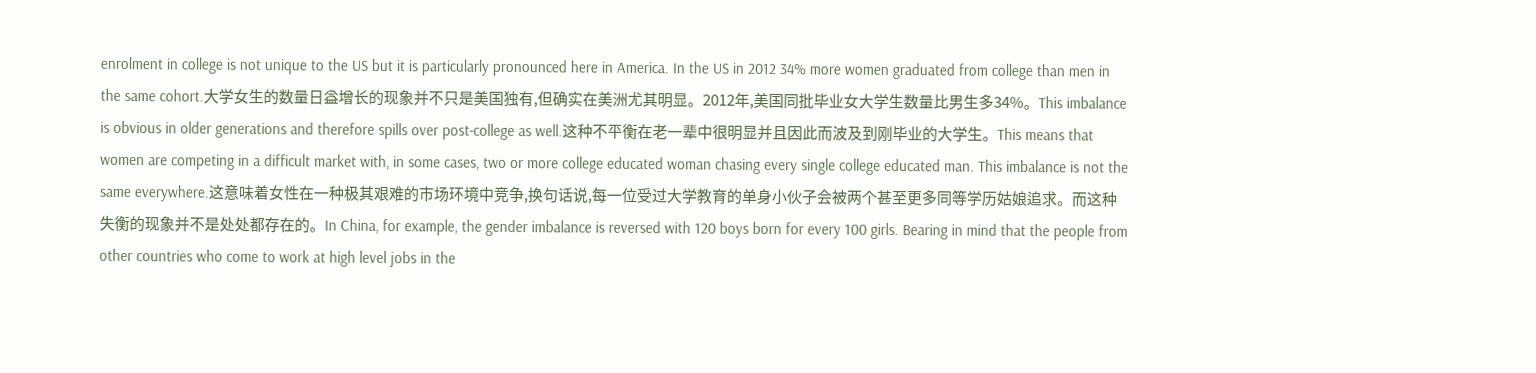enrolment in college is not unique to the US but it is particularly pronounced here in America. In the US in 2012 34% more women graduated from college than men in the same cohort.大学女生的数量日益增长的现象并不只是美国独有,但确实在美洲尤其明显。2012年,美国同批毕业女大学生数量比男生多34%。This imbalance is obvious in older generations and therefore spills over post-college as well.这种不平衡在老一辈中很明显并且因此而波及到刚毕业的大学生。This means that women are competing in a difficult market with, in some cases, two or more college educated woman chasing every single college educated man. This imbalance is not the same everywhere.这意味着女性在一种极其艰难的市场环境中竞争,换句话说,每一位受过大学教育的单身小伙子会被两个甚至更多同等学历姑娘追求。而这种失衡的现象并不是处处都存在的。In China, for example, the gender imbalance is reversed with 120 boys born for every 100 girls. Bearing in mind that the people from other countries who come to work at high level jobs in the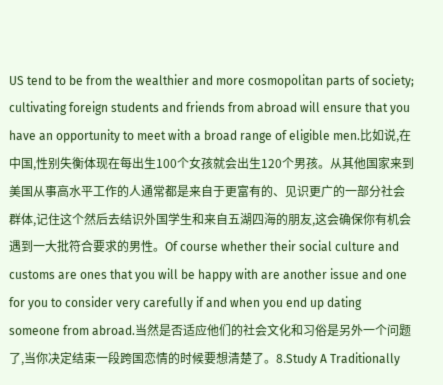US tend to be from the wealthier and more cosmopolitan parts of society; cultivating foreign students and friends from abroad will ensure that you have an opportunity to meet with a broad range of eligible men.比如说,在中国,性别失衡体现在每出生100个女孩就会出生120个男孩。从其他国家来到美国从事高水平工作的人通常都是来自于更富有的、见识更广的一部分社会群体,记住这个然后去结识外国学生和来自五湖四海的朋友,这会确保你有机会遇到一大批符合要求的男性。Of course whether their social culture and customs are ones that you will be happy with are another issue and one for you to consider very carefully if and when you end up dating someone from abroad.当然是否适应他们的社会文化和习俗是另外一个问题了,当你决定结束一段跨国恋情的时候要想清楚了。8.Study A Traditionally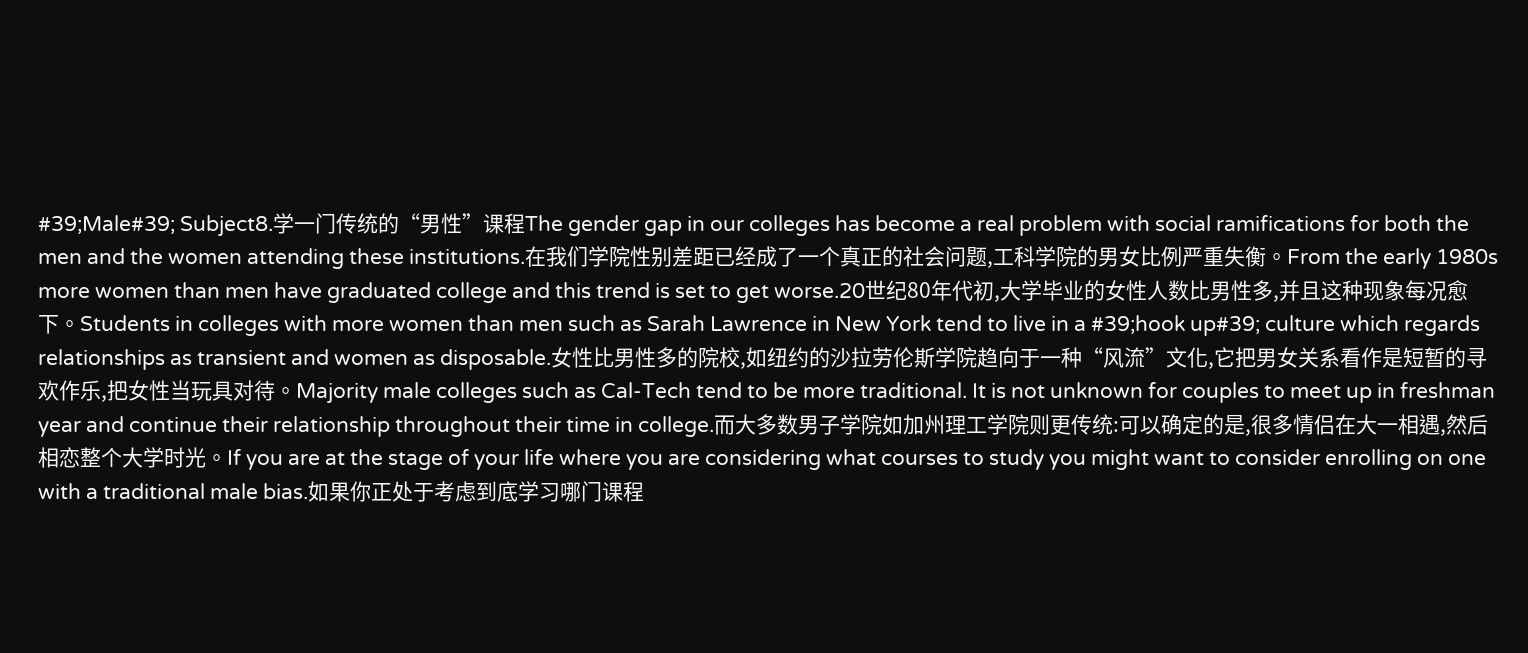#39;Male#39; Subject8.学一门传统的“男性”课程The gender gap in our colleges has become a real problem with social ramifications for both the men and the women attending these institutions.在我们学院性别差距已经成了一个真正的社会问题,工科学院的男女比例严重失衡。From the early 1980s more women than men have graduated college and this trend is set to get worse.20世纪80年代初,大学毕业的女性人数比男性多,并且这种现象每况愈下。Students in colleges with more women than men such as Sarah Lawrence in New York tend to live in a #39;hook up#39; culture which regards relationships as transient and women as disposable.女性比男性多的院校,如纽约的沙拉劳伦斯学院趋向于一种“风流”文化,它把男女关系看作是短暂的寻欢作乐,把女性当玩具对待。Majority male colleges such as Cal-Tech tend to be more traditional. It is not unknown for couples to meet up in freshman year and continue their relationship throughout their time in college.而大多数男子学院如加州理工学院则更传统:可以确定的是,很多情侣在大一相遇,然后相恋整个大学时光。If you are at the stage of your life where you are considering what courses to study you might want to consider enrolling on one with a traditional male bias.如果你正处于考虑到底学习哪门课程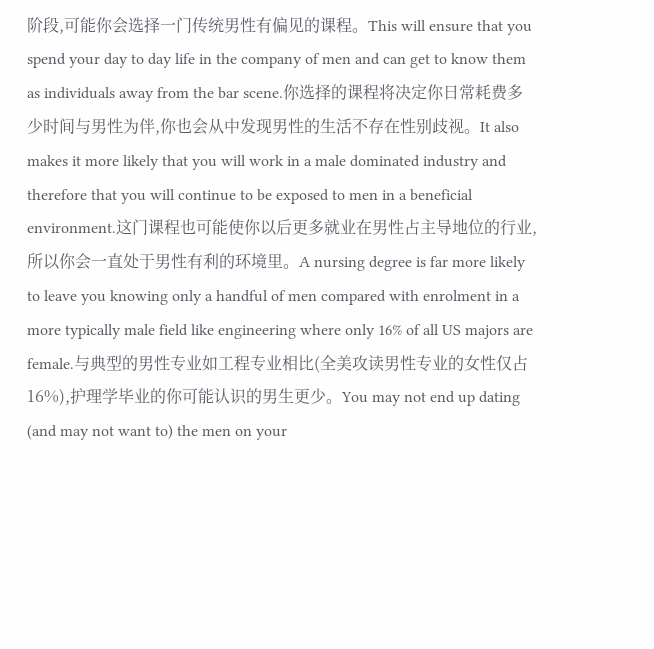阶段,可能你会选择一门传统男性有偏见的课程。This will ensure that you spend your day to day life in the company of men and can get to know them as individuals away from the bar scene.你选择的课程将决定你日常耗费多少时间与男性为伴,你也会从中发现男性的生活不存在性别歧视。It also makes it more likely that you will work in a male dominated industry and therefore that you will continue to be exposed to men in a beneficial environment.这门课程也可能使你以后更多就业在男性占主导地位的行业,所以你会一直处于男性有利的环境里。A nursing degree is far more likely to leave you knowing only a handful of men compared with enrolment in a more typically male field like engineering where only 16% of all US majors are female.与典型的男性专业如工程专业相比(全美攻读男性专业的女性仅占16%),护理学毕业的你可能认识的男生更少。You may not end up dating (and may not want to) the men on your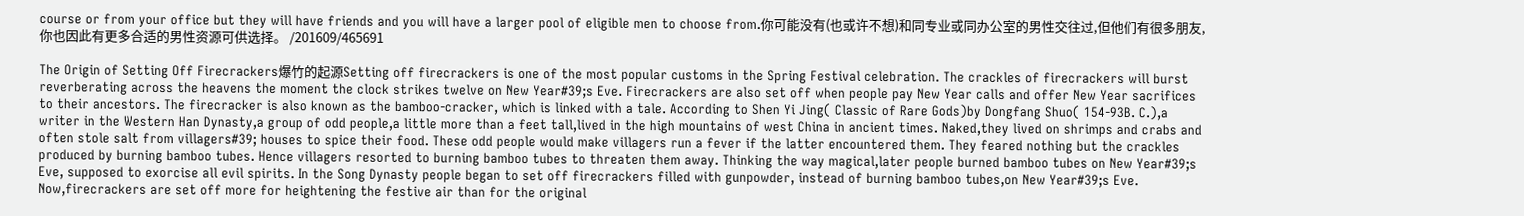course or from your office but they will have friends and you will have a larger pool of eligible men to choose from.你可能没有(也或许不想)和同专业或同办公室的男性交往过,但他们有很多朋友,你也因此有更多合适的男性资源可供选择。 /201609/465691

The Origin of Setting Off Firecrackers爆竹的起源Setting off firecrackers is one of the most popular customs in the Spring Festival celebration. The crackles of firecrackers will burst reverberating across the heavens the moment the clock strikes twelve on New Year#39;s Eve. Firecrackers are also set off when people pay New Year calls and offer New Year sacrifices to their ancestors. The firecracker is also known as the bamboo-cracker, which is linked with a tale. According to Shen Yi Jing( Classic of Rare Gods)by Dongfang Shuo( 154-93B. C.),a writer in the Western Han Dynasty,a group of odd people,a little more than a feet tall,lived in the high mountains of west China in ancient times. Naked,they lived on shrimps and crabs and often stole salt from villagers#39; houses to spice their food. These odd people would make villagers run a fever if the latter encountered them. They feared nothing but the crackles produced by burning bamboo tubes. Hence villagers resorted to burning bamboo tubes to threaten them away. Thinking the way magical,later people burned bamboo tubes on New Year#39;s Eve, supposed to exorcise all evil spirits. In the Song Dynasty people began to set off firecrackers filled with gunpowder, instead of burning bamboo tubes,on New Year#39;s Eve. Now,firecrackers are set off more for heightening the festive air than for the original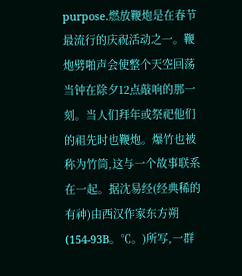purpose.燃放鞭炮是在春节最流行的庆祝活动之一。鞭炮劈啪声会使整个天空回荡当钟在除夕12点敲响的那一刻。当人们拜年或祭祀他们的祖先时也鞭炮。爆竹也被称为竹筒,这与一个故事联系在一起。据沈易经(经典稀的有神)由西汉作家东方朔(154-93B。℃。)所写,一群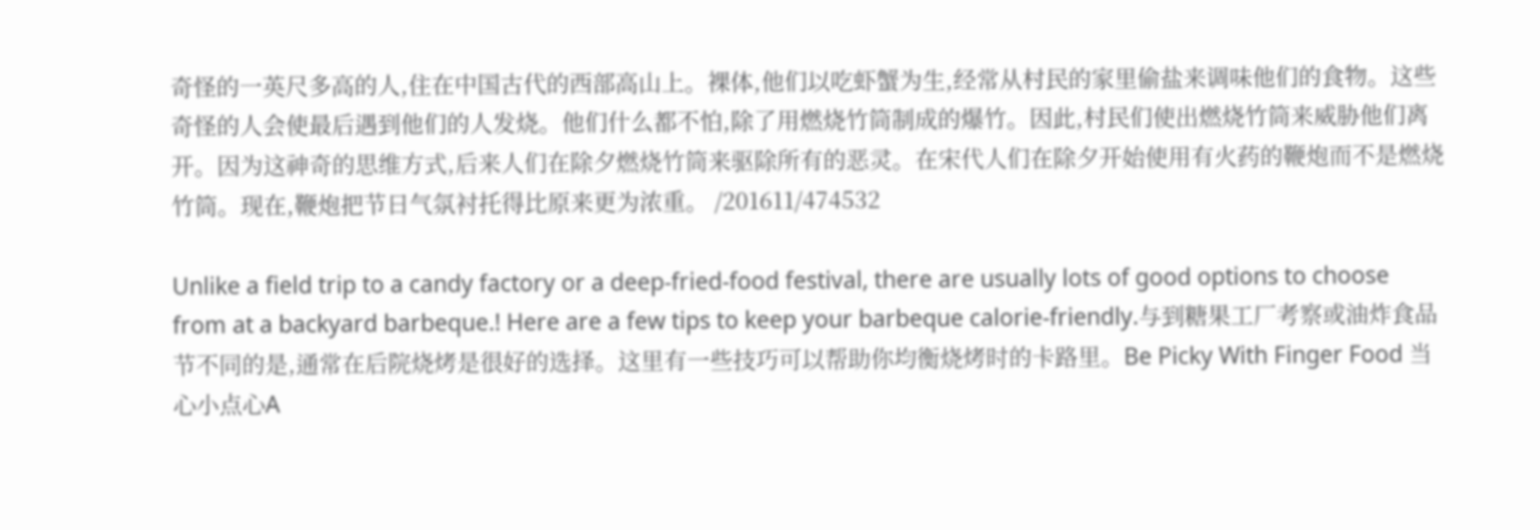奇怪的一英尺多高的人,住在中国古代的西部高山上。裸体,他们以吃虾蟹为生,经常从村民的家里偷盐来调味他们的食物。这些奇怪的人会使最后遇到他们的人发烧。他们什么都不怕,除了用燃烧竹筒制成的爆竹。因此,村民们使出燃烧竹筒来威胁他们离开。因为这神奇的思维方式,后来人们在除夕燃烧竹筒来驱除所有的恶灵。在宋代人们在除夕开始使用有火药的鞭炮而不是燃烧竹筒。现在,鞭炮把节日气氛衬托得比原来更为浓重。 /201611/474532

Unlike a field trip to a candy factory or a deep-fried-food festival, there are usually lots of good options to choose from at a backyard barbeque.! Here are a few tips to keep your barbeque calorie-friendly.与到糖果工厂考察或油炸食品节不同的是,通常在后院烧烤是很好的选择。这里有一些技巧可以帮助你均衡烧烤时的卡路里。Be Picky With Finger Food 当心小点心A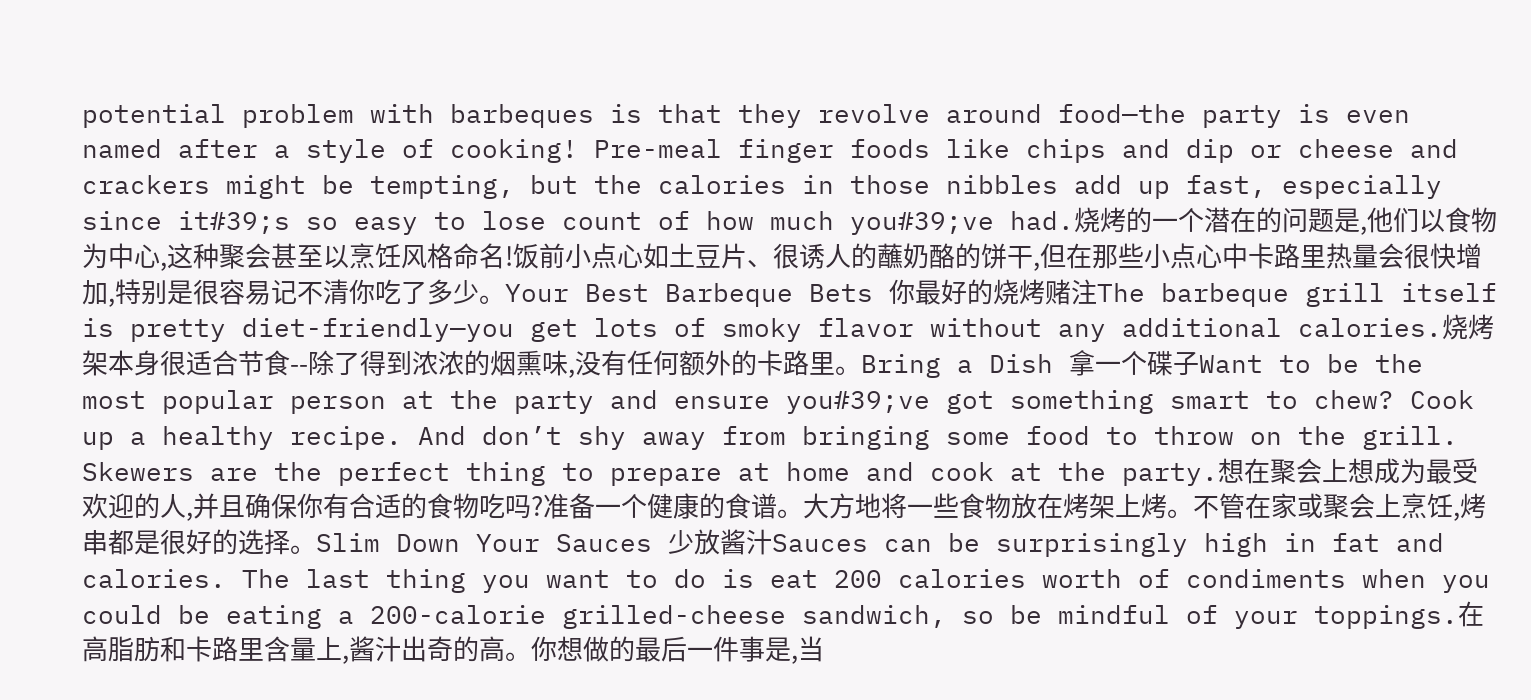potential problem with barbeques is that they revolve around food—the party is even named after a style of cooking! Pre-meal finger foods like chips and dip or cheese and crackers might be tempting, but the calories in those nibbles add up fast, especially since it#39;s so easy to lose count of how much you#39;ve had.烧烤的一个潜在的问题是,他们以食物为中心,这种聚会甚至以烹饪风格命名!饭前小点心如土豆片、很诱人的蘸奶酪的饼干,但在那些小点心中卡路里热量会很快增加,特别是很容易记不清你吃了多少。Your Best Barbeque Bets 你最好的烧烤赌注The barbeque grill itself is pretty diet-friendly—you get lots of smoky flavor without any additional calories.烧烤架本身很适合节食--除了得到浓浓的烟熏味,没有任何额外的卡路里。Bring a Dish 拿一个碟子Want to be the most popular person at the party and ensure you#39;ve got something smart to chew? Cook up a healthy recipe. And don’t shy away from bringing some food to throw on the grill. Skewers are the perfect thing to prepare at home and cook at the party.想在聚会上想成为最受欢迎的人,并且确保你有合适的食物吃吗?准备一个健康的食谱。大方地将一些食物放在烤架上烤。不管在家或聚会上烹饪,烤串都是很好的选择。Slim Down Your Sauces 少放酱汁Sauces can be surprisingly high in fat and calories. The last thing you want to do is eat 200 calories worth of condiments when you could be eating a 200-calorie grilled-cheese sandwich, so be mindful of your toppings.在高脂肪和卡路里含量上,酱汁出奇的高。你想做的最后一件事是,当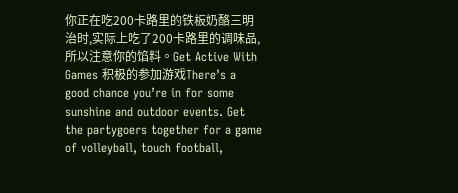你正在吃200卡路里的铁板奶酪三明治时,实际上吃了200卡路里的调味品,所以注意你的馅料。Get Active With Games 积极的参加游戏There’s a good chance you’re in for some sunshine and outdoor events. Get the partygoers together for a game of volleyball, touch football,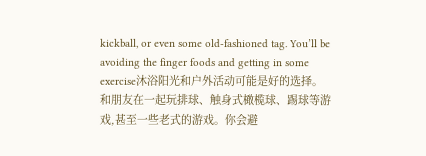kickball, or even some old-fashioned tag. You’ll be avoiding the finger foods and getting in some exercise沐浴阳光和户外活动可能是好的选择。和朋友在一起玩排球、触身式橄榄球、踢球等游戏,甚至一些老式的游戏。你会避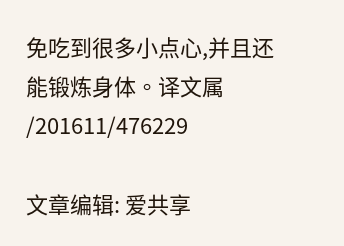免吃到很多小点心,并且还能锻炼身体。译文属 /201611/476229

文章编辑: 爱共享